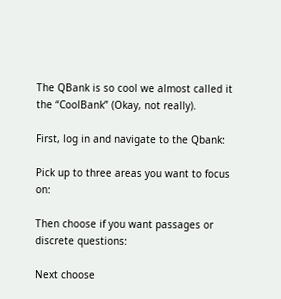The QBank is so cool we almost called it the “CoolBank” (Okay, not really).

First, log in and navigate to the Qbank:

Pick up to three areas you want to focus on:

Then choose if you want passages or discrete questions:

Next choose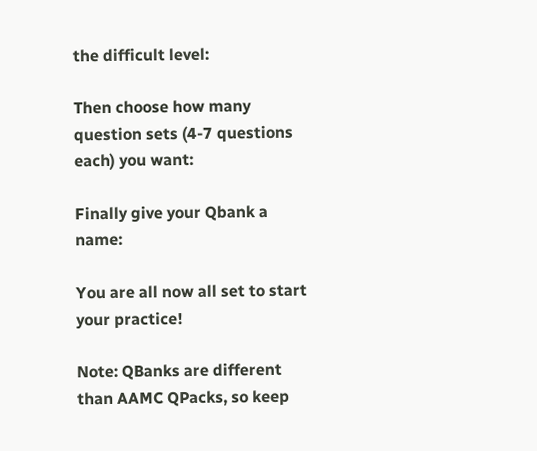the difficult level:

Then choose how many question sets (4-7 questions each) you want:

Finally give your Qbank a name:

You are all now all set to start your practice!

Note: QBanks are different than AAMC QPacks, so keep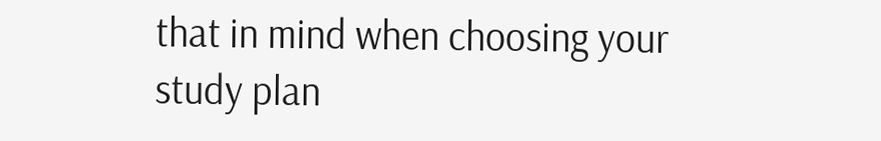that in mind when choosing your study plan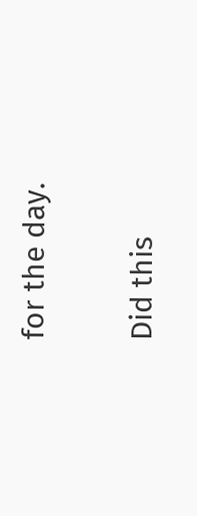for the day.

Did this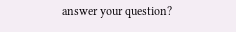answer your question?